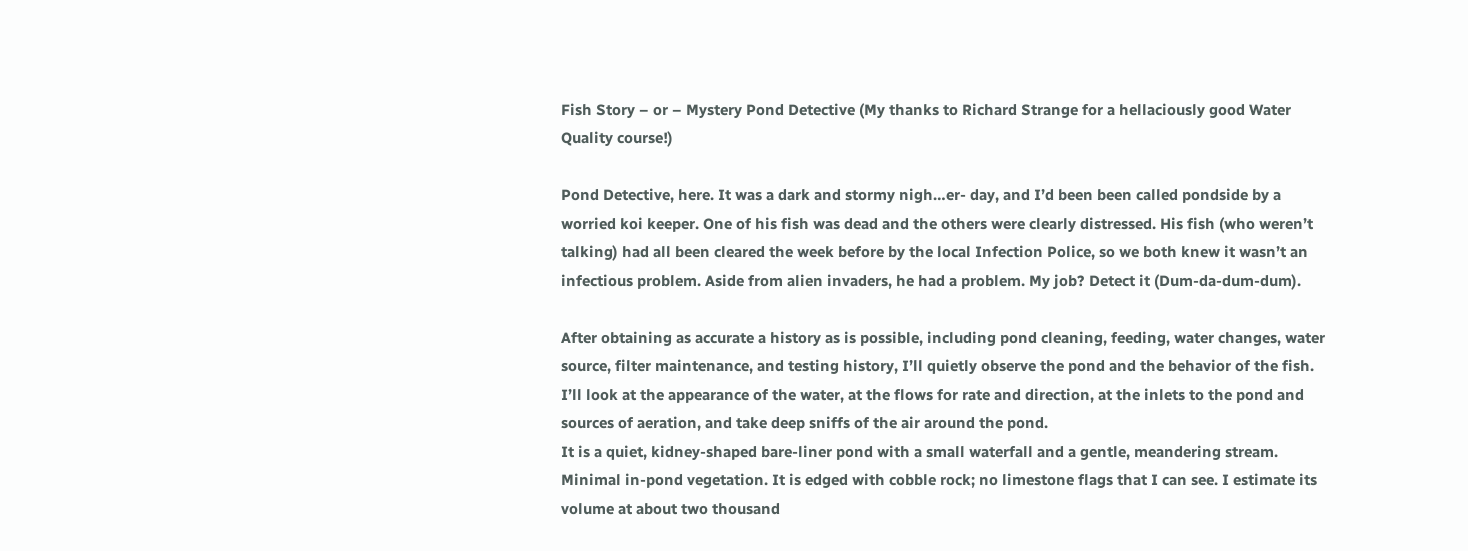Fish Story – or – Mystery Pond Detective (My thanks to Richard Strange for a hellaciously good Water Quality course!)

Pond Detective, here. It was a dark and stormy nigh…er- day, and I’d been been called pondside by a worried koi keeper. One of his fish was dead and the others were clearly distressed. His fish (who weren’t talking) had all been cleared the week before by the local Infection Police, so we both knew it wasn’t an infectious problem. Aside from alien invaders, he had a problem. My job? Detect it (Dum-da-dum-dum).

After obtaining as accurate a history as is possible, including pond cleaning, feeding, water changes, water source, filter maintenance, and testing history, I’ll quietly observe the pond and the behavior of the fish. I’ll look at the appearance of the water, at the flows for rate and direction, at the inlets to the pond and sources of aeration, and take deep sniffs of the air around the pond.
It is a quiet, kidney-shaped bare-liner pond with a small waterfall and a gentle, meandering stream. Minimal in-pond vegetation. It is edged with cobble rock; no limestone flags that I can see. I estimate its volume at about two thousand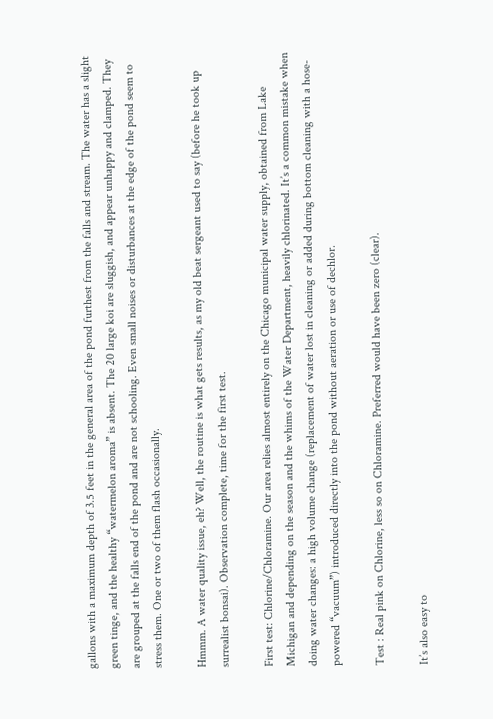gallons with a maximum depth of 3.5 feet in the general area of the pond furthest from the falls and stream. The water has a slight green tinge, and the healthy “watermelon aroma” is absent. The 20 large koi are sluggish, and appear unhappy and clamped. They are grouped at the falls end of the pond and are not schooling. Even small noises or disturbances at the edge of the pond seem to stress them. One or two of them flash occasionally.

Hmmm. A water quality issue, eh? Well, the routine is what gets results, as my old beat sergeant used to say (before he took up surrealist bonsai). Observation complete, time for the first test.

First test: Chlorine/Chloramine. Our area relies almost entirely on the Chicago municipal water supply, obtained from Lake Michigan and depending on the season and the whims of the Water Department, heavily chlorinated. It’s a common mistake when doing water changes: a high volume change (replacement of water lost in cleaning or added during bottom cleaning with a hose-powered “vacuum”) introduced directly into the pond without aeration or use of dechlor.

Test : Real pink on Chlorine, less so on Chloramine. Preferred would have been zero (clear).

It’s also easy to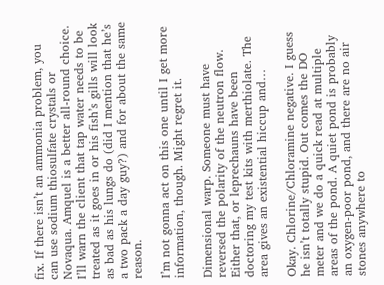fix. If there isn’t an ammonia problem, you can use sodium thiosulfate crystals or Novaqua. Amquel is a better all-round choice. I’ll warn the client that tap water needs to be treated as it goes in or his fish’s gills will look as bad as his lungs do (did I mention that he’s a two pack a day guy?) and for about the same reason.

I’m not gonna act on this one until I get more information, though. Might regret it.

Dimensional warp. Someone must have reversed the polarity of the neutron flow. Either that, or leprechauns have been doctoring my test kits with merthiolate. The area gives an existential hiccup and…

Okay. Chlorine/Chloramine negative. I guess he isn’t totally stupid. Out comes the DO meter and we do a quick read at multiple areas of the pond. A quiet pond is probably an oxygen-poor pond, and there are no air stones anywhere to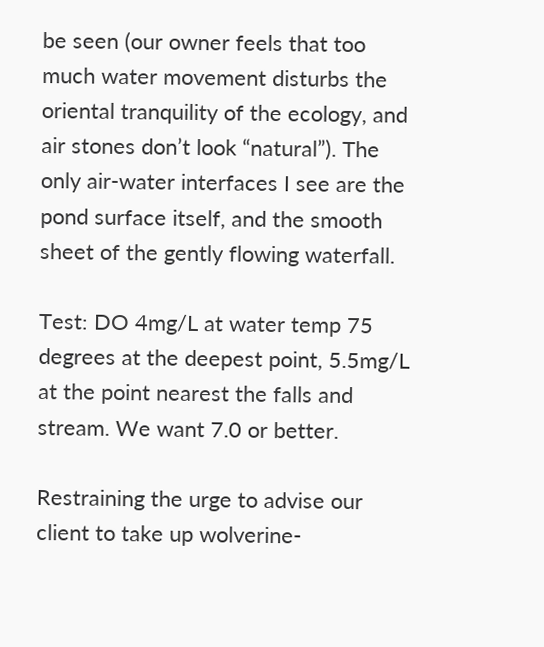be seen (our owner feels that too much water movement disturbs the oriental tranquility of the ecology, and air stones don’t look “natural”). The only air-water interfaces I see are the pond surface itself, and the smooth sheet of the gently flowing waterfall.

Test: DO 4mg/L at water temp 75 degrees at the deepest point, 5.5mg/L at the point nearest the falls and stream. We want 7.0 or better.

Restraining the urge to advise our client to take up wolverine-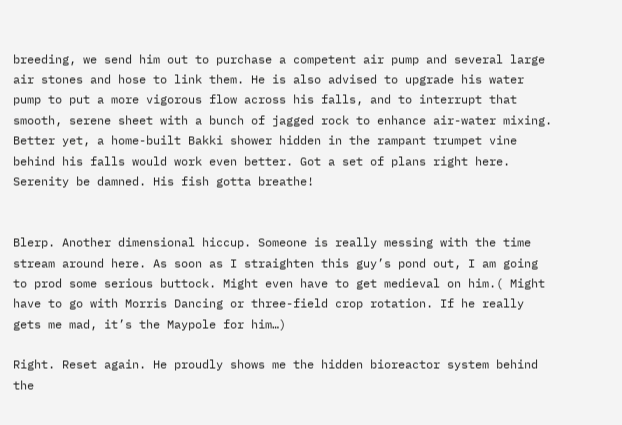breeding, we send him out to purchase a competent air pump and several large air stones and hose to link them. He is also advised to upgrade his water pump to put a more vigorous flow across his falls, and to interrupt that smooth, serene sheet with a bunch of jagged rock to enhance air-water mixing. Better yet, a home-built Bakki shower hidden in the rampant trumpet vine behind his falls would work even better. Got a set of plans right here.  Serenity be damned. His fish gotta breathe!


Blerp. Another dimensional hiccup. Someone is really messing with the time stream around here. As soon as I straighten this guy’s pond out, I am going to prod some serious buttock. Might even have to get medieval on him.( Might have to go with Morris Dancing or three-field crop rotation. If he really gets me mad, it’s the Maypole for him…)

Right. Reset again. He proudly shows me the hidden bioreactor system behind the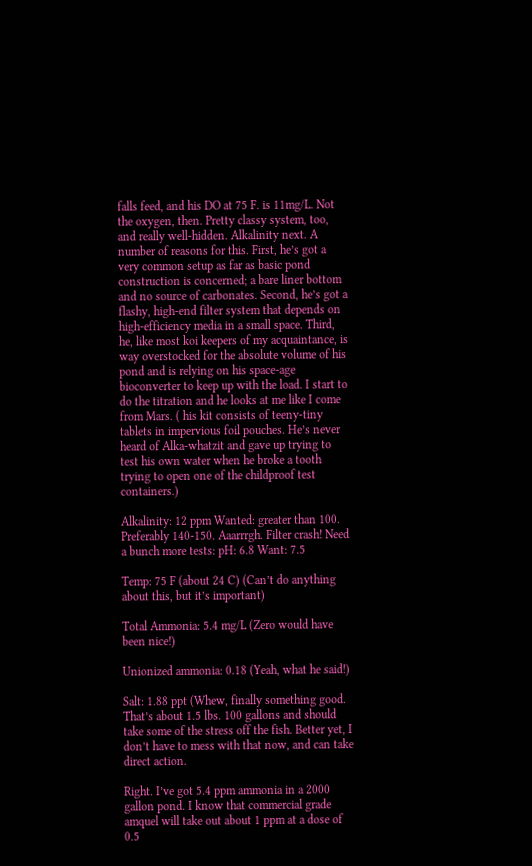falls feed, and his DO at 75 F. is 11mg/L. Not the oxygen, then. Pretty classy system, too, and really well-hidden. Alkalinity next. A number of reasons for this. First, he’s got a very common setup as far as basic pond construction is concerned; a bare liner bottom and no source of carbonates. Second, he’s got a flashy, high-end filter system that depends on high-efficiency media in a small space. Third, he, like most koi keepers of my acquaintance, is way overstocked for the absolute volume of his pond and is relying on his space-age bioconverter to keep up with the load. I start to do the titration and he looks at me like I come from Mars. ( his kit consists of teeny-tiny tablets in impervious foil pouches. He’s never heard of Alka-whatzit and gave up trying to test his own water when he broke a tooth trying to open one of the childproof test containers.)

Alkalinity: 12 ppm Wanted: greater than 100. Preferably 140-150. Aaarrrgh. Filter crash! Need a bunch more tests: pH: 6.8 Want: 7.5

Temp: 75 F (about 24 C) (Can’t do anything about this, but it’s important)

Total Ammonia: 5.4 mg/L (Zero would have been nice!)

Unionized ammonia: 0.18 (Yeah, what he said!)

Salt: 1.88 ppt (Whew, finally something good. That’s about 1.5 lbs. 100 gallons and should take some of the stress off the fish. Better yet, I don’t have to mess with that now, and can take direct action.

Right. I’ve got 5.4 ppm ammonia in a 2000 gallon pond. I know that commercial grade amquel will take out about 1 ppm at a dose of 0.5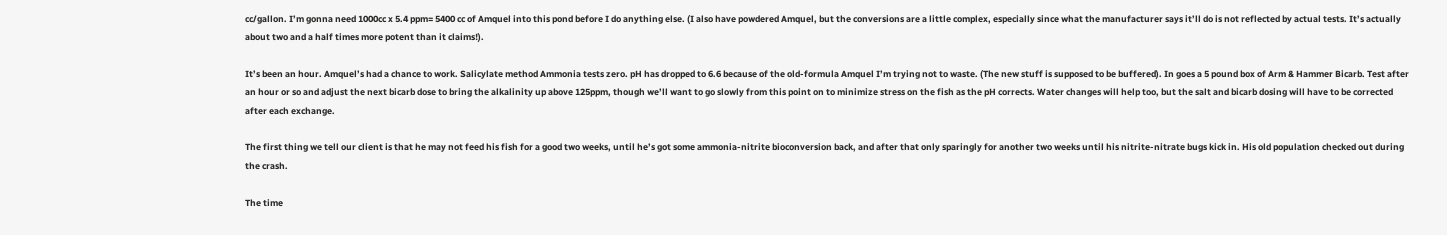cc/gallon. I’m gonna need 1000cc x 5.4 ppm= 5400 cc of Amquel into this pond before I do anything else. (I also have powdered Amquel, but the conversions are a little complex, especially since what the manufacturer says it’ll do is not reflected by actual tests. It’s actually about two and a half times more potent than it claims!).

It’s been an hour. Amquel’s had a chance to work. Salicylate method Ammonia tests zero. pH has dropped to 6.6 because of the old-formula Amquel I’m trying not to waste. (The new stuff is supposed to be buffered). In goes a 5 pound box of Arm & Hammer Bicarb. Test after an hour or so and adjust the next bicarb dose to bring the alkalinity up above 125ppm, though we’ll want to go slowly from this point on to minimize stress on the fish as the pH corrects. Water changes will help too, but the salt and bicarb dosing will have to be corrected after each exchange.

The first thing we tell our client is that he may not feed his fish for a good two weeks, until he’s got some ammonia-nitrite bioconversion back, and after that only sparingly for another two weeks until his nitrite-nitrate bugs kick in. His old population checked out during the crash.

The time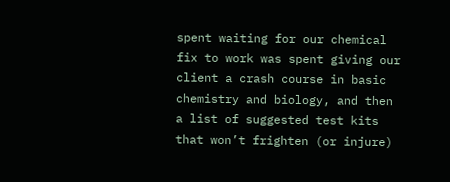spent waiting for our chemical fix to work was spent giving our client a crash course in basic chemistry and biology, and then a list of suggested test kits that won’t frighten (or injure)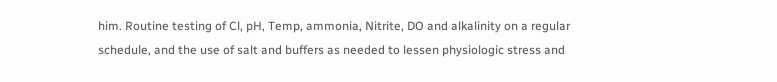him. Routine testing of Cl, pH, Temp, ammonia, Nitrite, DO and alkalinity on a regular schedule, and the use of salt and buffers as needed to lessen physiologic stress and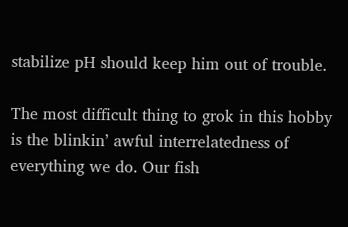stabilize pH should keep him out of trouble.

The most difficult thing to grok in this hobby is the blinkin’ awful interrelatedness of everything we do. Our fish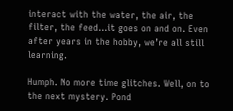interact with the water, the air, the filter, the feed…it goes on and on. Even after years in the hobby, we’re all still learning.

Humph. No more time glitches. Well, on to the next mystery. Pond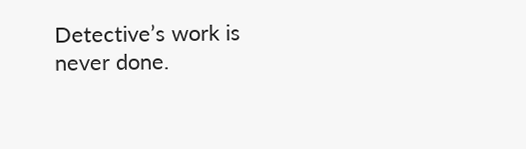Detective’s work is never done.